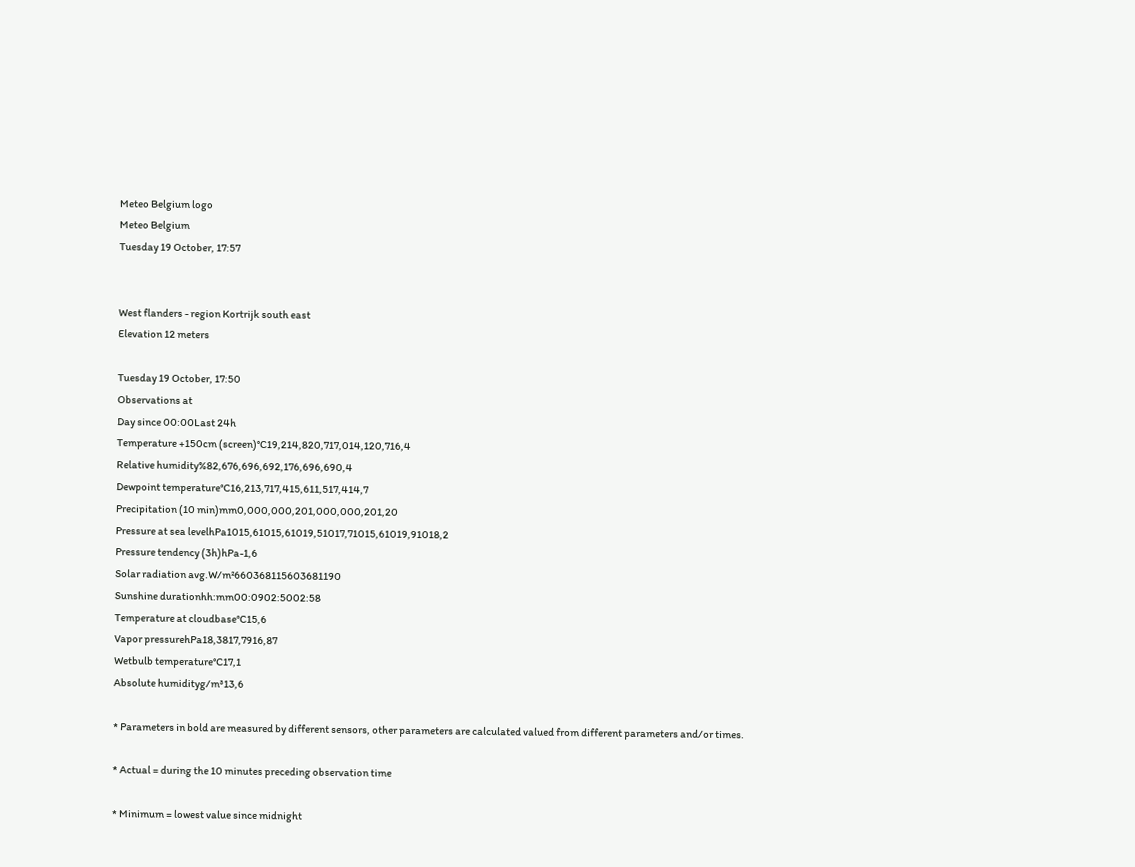Meteo Belgium logo
Meteo Belgium
Tuesday 19 October, 17:57


West flanders - region Kortrijk south east
Elevation 12 meters

Tuesday 19 October, 17:50
Observations at
Day since 00:00Last 24h
Temperature +150cm (screen)°C19,214,820,717,014,120,716,4
Relative humidity%82,676,696,692,176,696,690,4
Dewpoint temperature°C16,213,717,415,611,517,414,7
Precipitation (10 min)mm0,000,000,201,000,000,201,20
Pressure at sea levelhPa1015,61015,61019,51017,71015,61019,91018,2
Pressure tendency (3h)hPa-1,6
Solar radiation avg.W/m²660368115603681190
Sunshine durationhh:mm00:0902:5002:58
Temperature at cloudbase°C15,6
Vapor pressurehPa18,3817,7916,87
Wetbulb temperature°C17,1
Absolute humidityg/m³13,6

* Parameters in bold are measured by different sensors, other parameters are calculated valued from different parameters and/or times.

* Actual = during the 10 minutes preceding observation time

* Minimum = lowest value since midnight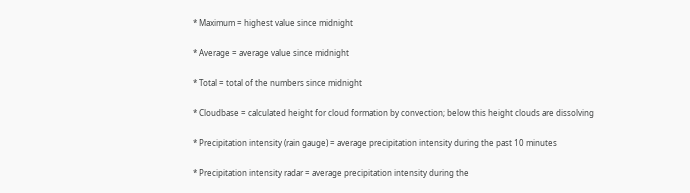* Maximum = highest value since midnight

* Average = average value since midnight

* Total = total of the numbers since midnight

* Cloudbase = calculated height for cloud formation by convection; below this height clouds are dissolving

* Precipitation intensity (rain gauge) = average precipitation intensity during the past 10 minutes

* Precipitation intensity radar = average precipitation intensity during the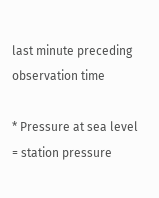last minute preceding observation time

* Pressure at sea level = station pressure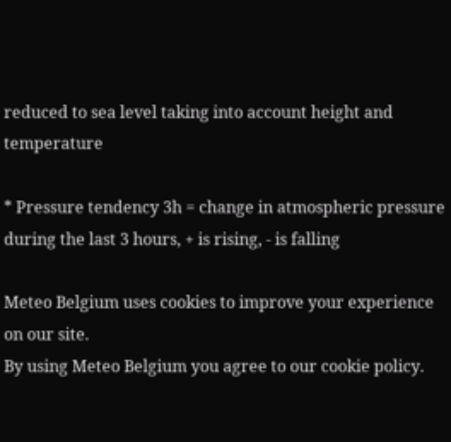reduced to sea level taking into account height and temperature

* Pressure tendency 3h = change in atmospheric pressure during the last 3 hours, + is rising, - is falling

Meteo Belgium uses cookies to improve your experience on our site.
By using Meteo Belgium you agree to our cookie policy.